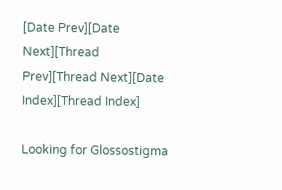[Date Prev][Date Next][Thread Prev][Thread Next][Date Index][Thread Index]

Looking for Glossostigma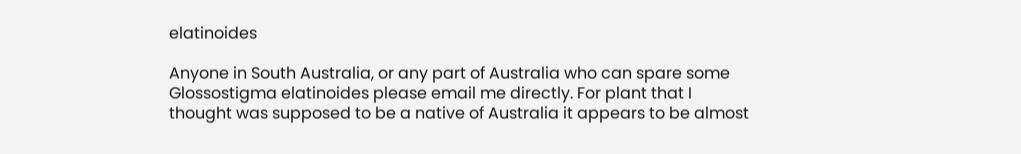elatinoides

Anyone in South Australia, or any part of Australia who can spare some
Glossostigma elatinoides please email me directly. For plant that I
thought was supposed to be a native of Australia it appears to be almost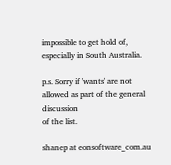impossible to get hold of, especially in South Australia.

p.s. Sorry if 'wants' are not allowed as part of the general discussion
of the list.

shanep at eonsoftware_com.au